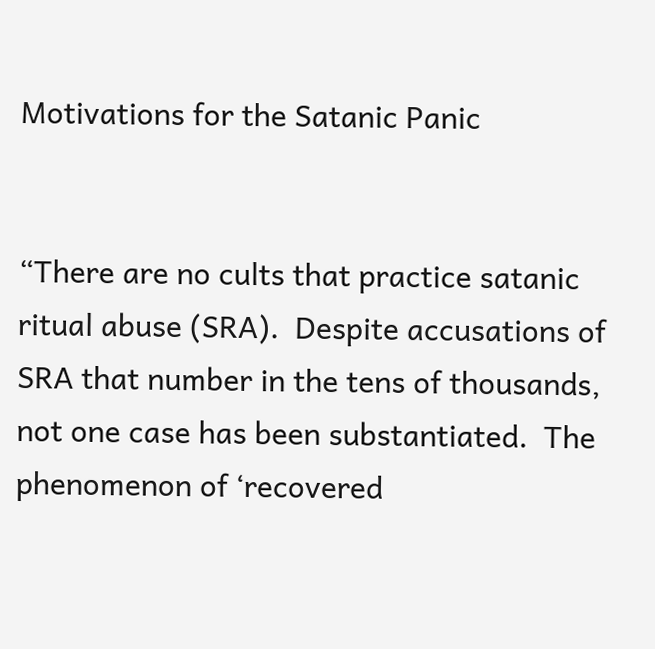Motivations for the Satanic Panic


“There are no cults that practice satanic ritual abuse (SRA).  Despite accusations of SRA that number in the tens of thousands, not one case has been substantiated.  The phenomenon of ‘recovered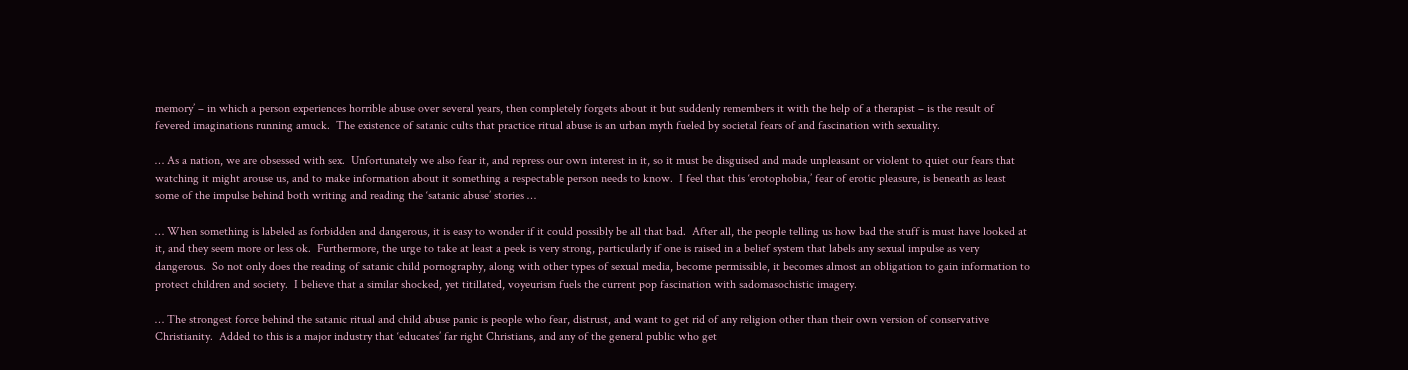memory’ – in which a person experiences horrible abuse over several years, then completely forgets about it but suddenly remembers it with the help of a therapist – is the result of fevered imaginations running amuck.  The existence of satanic cults that practice ritual abuse is an urban myth fueled by societal fears of and fascination with sexuality.

… As a nation, we are obsessed with sex.  Unfortunately we also fear it, and repress our own interest in it, so it must be disguised and made unpleasant or violent to quiet our fears that watching it might arouse us, and to make information about it something a respectable person needs to know.  I feel that this ‘erotophobia,’ fear of erotic pleasure, is beneath as least some of the impulse behind both writing and reading the ‘satanic abuse’ stories …

… When something is labeled as forbidden and dangerous, it is easy to wonder if it could possibly be all that bad.  After all, the people telling us how bad the stuff is must have looked at it, and they seem more or less ok.  Furthermore, the urge to take at least a peek is very strong, particularly if one is raised in a belief system that labels any sexual impulse as very dangerous.  So not only does the reading of satanic child pornography, along with other types of sexual media, become permissible, it becomes almost an obligation to gain information to protect children and society.  I believe that a similar shocked, yet titillated, voyeurism fuels the current pop fascination with sadomasochistic imagery.

… The strongest force behind the satanic ritual and child abuse panic is people who fear, distrust, and want to get rid of any religion other than their own version of conservative Christianity.  Added to this is a major industry that ‘educates’ far right Christians, and any of the general public who get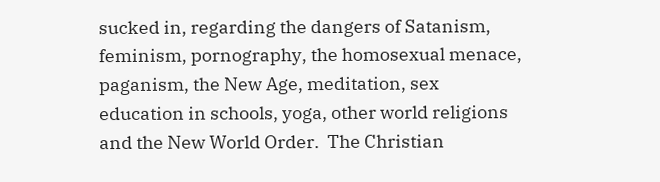sucked in, regarding the dangers of Satanism, feminism, pornography, the homosexual menace, paganism, the New Age, meditation, sex education in schools, yoga, other world religions and the New World Order.  The Christian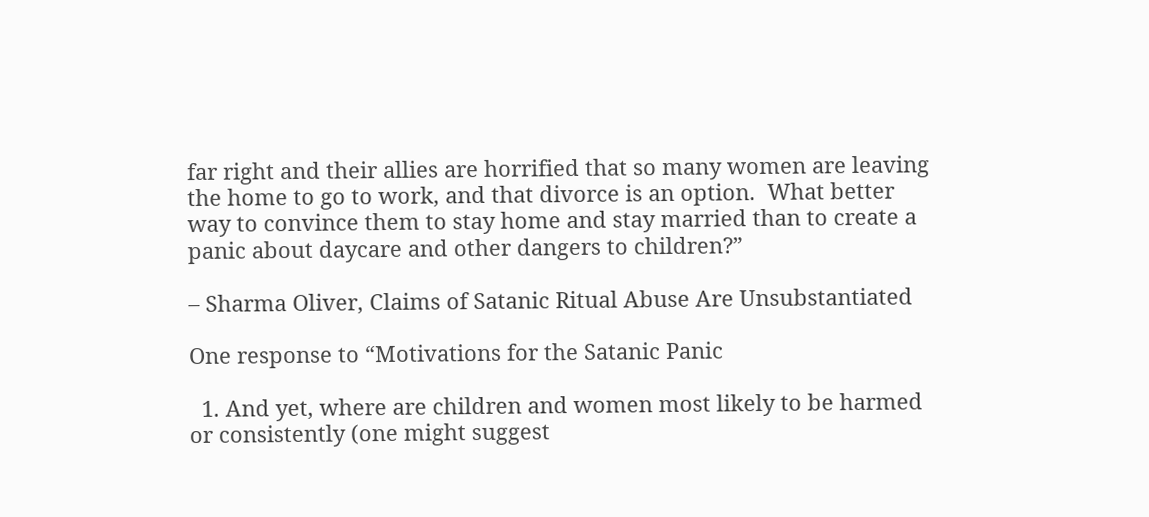far right and their allies are horrified that so many women are leaving the home to go to work, and that divorce is an option.  What better way to convince them to stay home and stay married than to create a panic about daycare and other dangers to children?”

– Sharma Oliver, Claims of Satanic Ritual Abuse Are Unsubstantiated

One response to “Motivations for the Satanic Panic

  1. And yet, where are children and women most likely to be harmed or consistently (one might suggest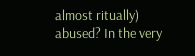almost ritually) abused? In the very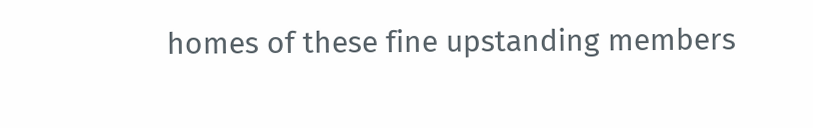homes of these fine upstanding members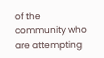of the community who are attempting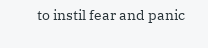to instil fear and panic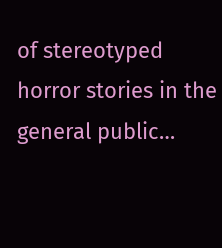of stereotyped horror stories in the general public…